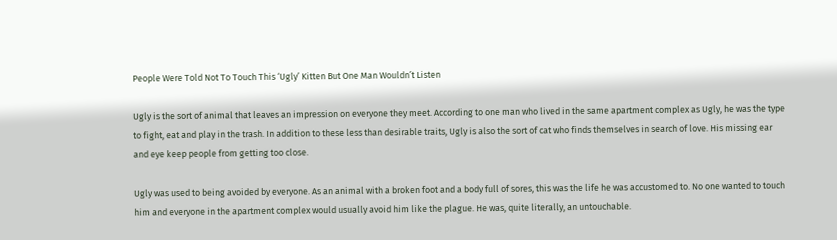People Were Told Not To Touch This ‘Ugly’ Kitten But One Man Wouldn’t Listen

Ugly is the sort of animal that leaves an impression on everyone they meet. According to one man who lived in the same apartment complex as Ugly, he was the type to fight, eat and play in the trash. In addition to these less than desirable traits, Ugly is also the sort of cat who finds themselves in search of love. His missing ear and eye keep people from getting too close.

Ugly was used to being avoided by everyone. As an animal with a broken foot and a body full of sores, this was the life he was accustomed to. No one wanted to touch him and everyone in the apartment complex would usually avoid him like the plague. He was, quite literally, an untouchable.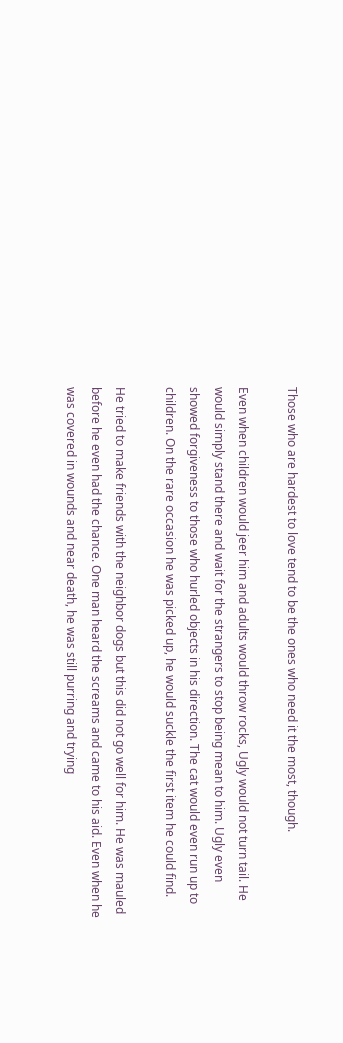Those who are hardest to love tend to be the ones who need it the most, though.

Even when children would jeer him and adults would throw rocks, Ugly would not turn tail. He would simply stand there and wait for the strangers to stop being mean to him. Ugly even showed forgiveness to those who hurled objects in his direction. The cat would even run up to children. On the rare occasion he was picked up, he would suckle the first item he could find.

He tried to make friends with the neighbor dogs but this did not go well for him. He was mauled before he even had the chance. One man heard the screams and came to his aid. Even when he was covered in wounds and near death, he was still purring and trying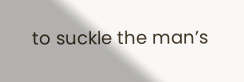to suckle the man’s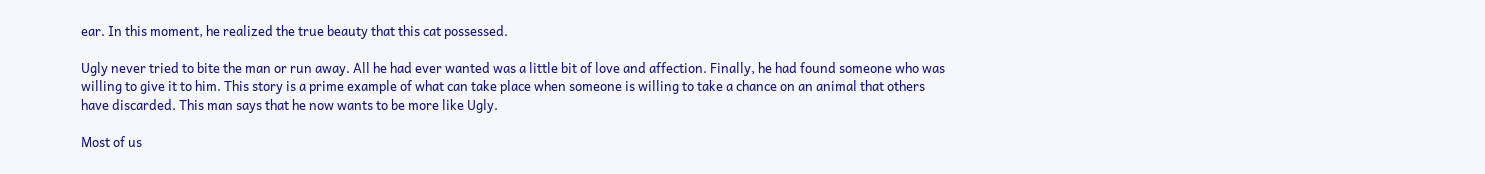ear. In this moment, he realized the true beauty that this cat possessed.

Ugly never tried to bite the man or run away. All he had ever wanted was a little bit of love and affection. Finally, he had found someone who was willing to give it to him. This story is a prime example of what can take place when someone is willing to take a chance on an animal that others have discarded. This man says that he now wants to be more like Ugly.

Most of us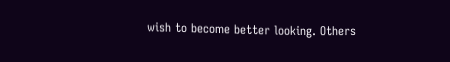wish to become better looking. Others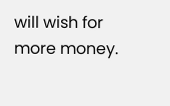will wish for more money.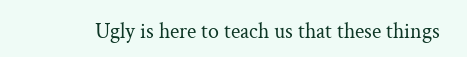Ugly is here to teach us that these things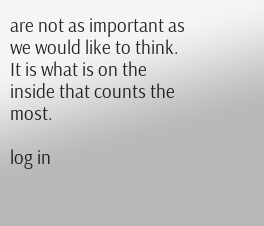are not as important as we would like to think. It is what is on the inside that counts the most.

log in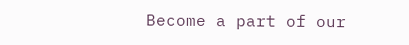Become a part of our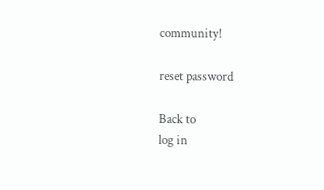community!

reset password

Back to
log in